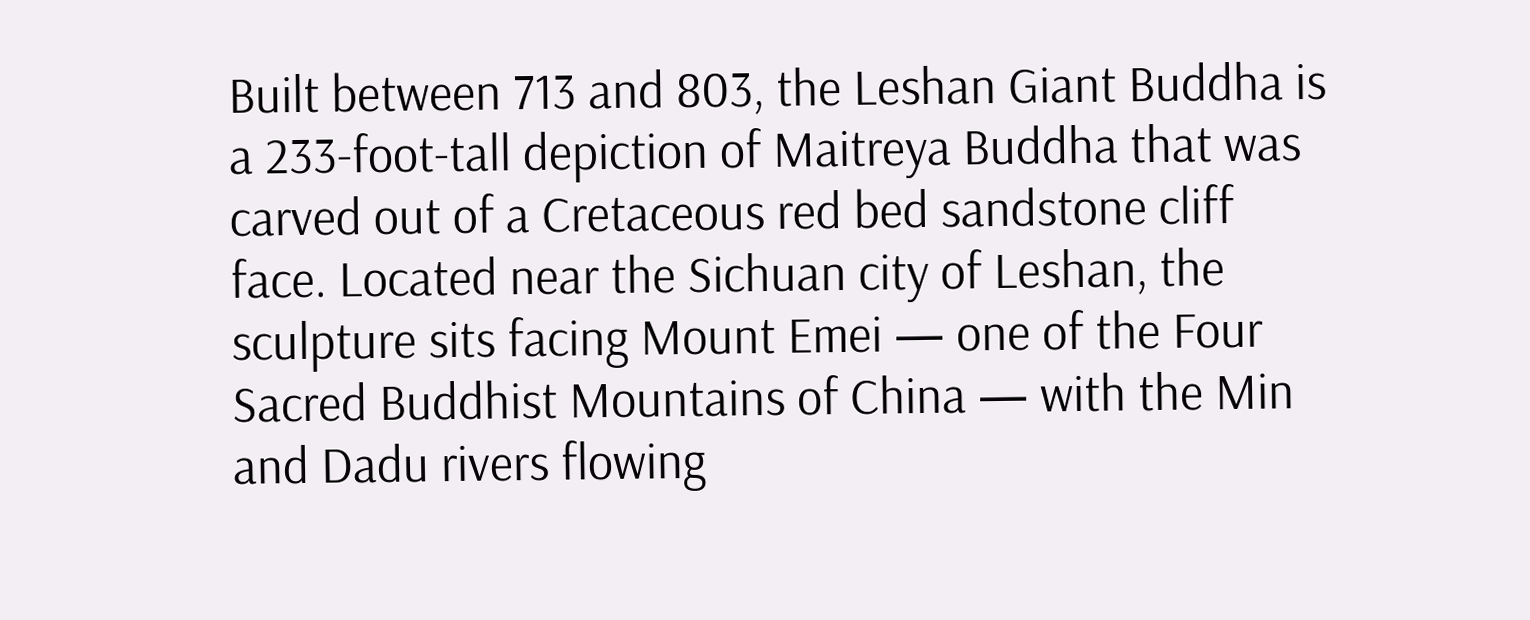Built between 713 and 803, the Leshan Giant Buddha is a 233-foot-tall depiction of Maitreya Buddha that was carved out of a Cretaceous red bed sandstone cliff face. Located near the Sichuan city of Leshan, the sculpture sits facing Mount Emei — one of the Four Sacred Buddhist Mountains of China — with the Min and Dadu rivers flowing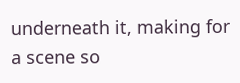underneath it, making for a scene so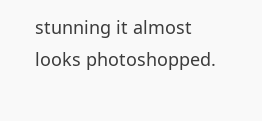stunning it almost looks photoshopped.